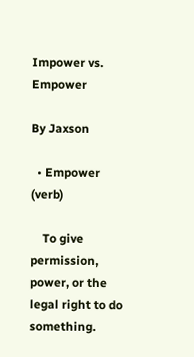Impower vs. Empower

By Jaxson

  • Empower (verb)

    To give permission, power, or the legal right to do something.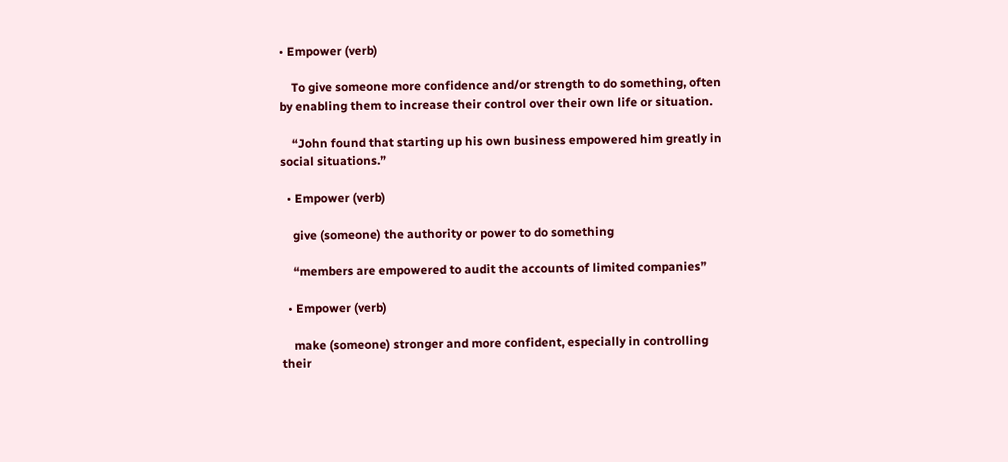• Empower (verb)

    To give someone more confidence and/or strength to do something, often by enabling them to increase their control over their own life or situation.

    “John found that starting up his own business empowered him greatly in social situations.”

  • Empower (verb)

    give (someone) the authority or power to do something

    “members are empowered to audit the accounts of limited companies”

  • Empower (verb)

    make (someone) stronger and more confident, especially in controlling their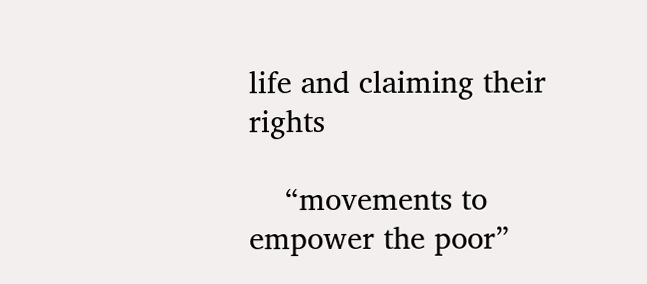life and claiming their rights

    “movements to empower the poor”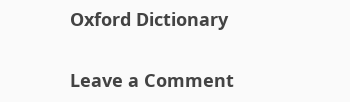Oxford Dictionary

Leave a Comment